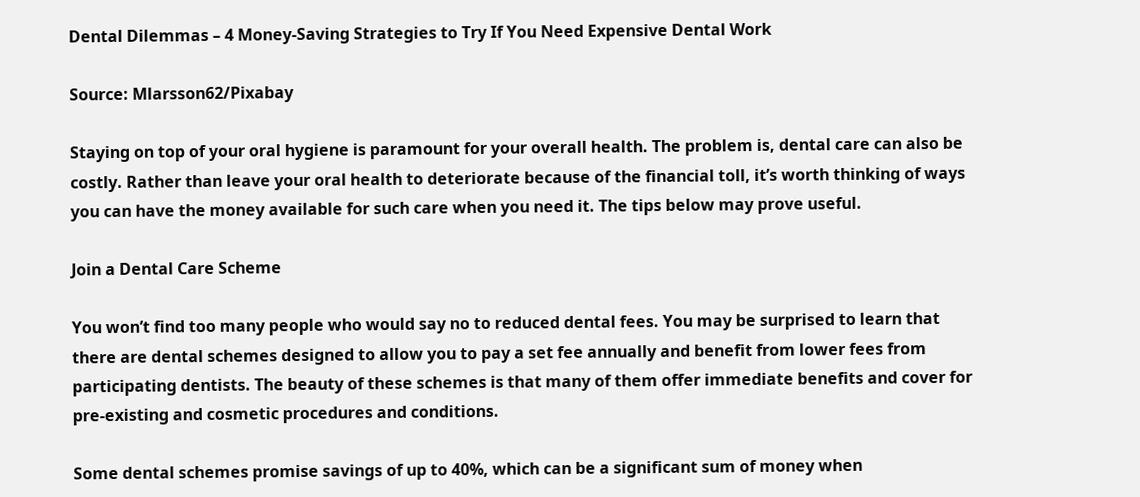Dental Dilemmas – 4 Money-Saving Strategies to Try If You Need Expensive Dental Work

Source: Mlarsson62/Pixabay

Staying on top of your oral hygiene is paramount for your overall health. The problem is, dental care can also be costly. Rather than leave your oral health to deteriorate because of the financial toll, it’s worth thinking of ways you can have the money available for such care when you need it. The tips below may prove useful.

Join a Dental Care Scheme

You won’t find too many people who would say no to reduced dental fees. You may be surprised to learn that there are dental schemes designed to allow you to pay a set fee annually and benefit from lower fees from participating dentists. The beauty of these schemes is that many of them offer immediate benefits and cover for pre-existing and cosmetic procedures and conditions.

Some dental schemes promise savings of up to 40%, which can be a significant sum of money when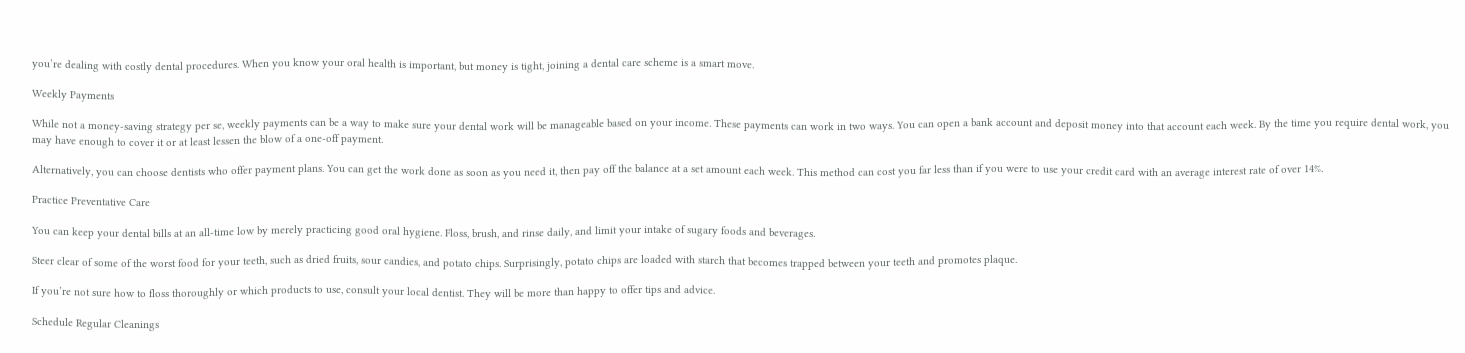you’re dealing with costly dental procedures. When you know your oral health is important, but money is tight, joining a dental care scheme is a smart move.

Weekly Payments

While not a money-saving strategy per se, weekly payments can be a way to make sure your dental work will be manageable based on your income. These payments can work in two ways. You can open a bank account and deposit money into that account each week. By the time you require dental work, you may have enough to cover it or at least lessen the blow of a one-off payment.

Alternatively, you can choose dentists who offer payment plans. You can get the work done as soon as you need it, then pay off the balance at a set amount each week. This method can cost you far less than if you were to use your credit card with an average interest rate of over 14%.

Practice Preventative Care

You can keep your dental bills at an all-time low by merely practicing good oral hygiene. Floss, brush, and rinse daily, and limit your intake of sugary foods and beverages.

Steer clear of some of the worst food for your teeth, such as dried fruits, sour candies, and potato chips. Surprisingly, potato chips are loaded with starch that becomes trapped between your teeth and promotes plaque.

If you’re not sure how to floss thoroughly or which products to use, consult your local dentist. They will be more than happy to offer tips and advice.

Schedule Regular Cleanings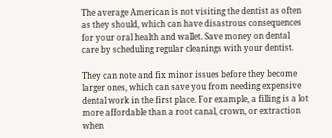The average American is not visiting the dentist as often as they should, which can have disastrous consequences for your oral health and wallet. Save money on dental care by scheduling regular cleanings with your dentist.

They can note and fix minor issues before they become larger ones, which can save you from needing expensive dental work in the first place. For example, a filling is a lot more affordable than a root canal, crown, or extraction when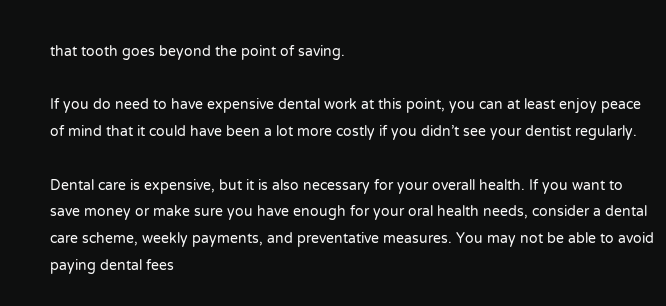that tooth goes beyond the point of saving.

If you do need to have expensive dental work at this point, you can at least enjoy peace of mind that it could have been a lot more costly if you didn’t see your dentist regularly.

Dental care is expensive, but it is also necessary for your overall health. If you want to save money or make sure you have enough for your oral health needs, consider a dental care scheme, weekly payments, and preventative measures. You may not be able to avoid paying dental fees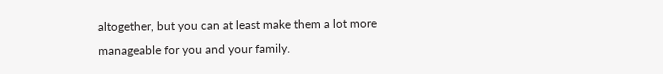altogether, but you can at least make them a lot more manageable for you and your family.